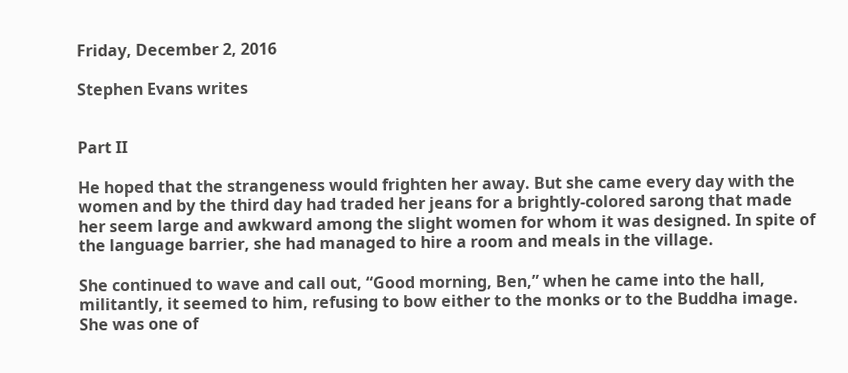Friday, December 2, 2016

Stephen Evans writes


Part II

He hoped that the strangeness would frighten her away. But she came every day with the women and by the third day had traded her jeans for a brightly-colored sarong that made her seem large and awkward among the slight women for whom it was designed. In spite of the language barrier, she had managed to hire a room and meals in the village.

She continued to wave and call out, “Good morning, Ben,” when he came into the hall, militantly, it seemed to him, refusing to bow either to the monks or to the Buddha image. She was one of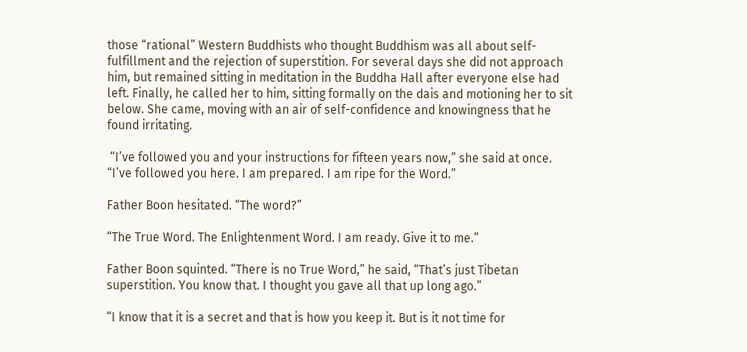those “rational” Western Buddhists who thought Buddhism was all about self-fulfillment and the rejection of superstition. For several days she did not approach him, but remained sitting in meditation in the Buddha Hall after everyone else had left. Finally, he called her to him, sitting formally on the dais and motioning her to sit below. She came, moving with an air of self-confidence and knowingness that he found irritating.

 “I’ve followed you and your instructions for fifteen years now,” she said at once. “I’ve followed you here. I am prepared. I am ripe for the Word.”

Father Boon hesitated. “The word?”

“The True Word. The Enlightenment Word. I am ready. Give it to me.”

Father Boon squinted. “There is no True Word,” he said, “That’s just Tibetan superstition. You know that. I thought you gave all that up long ago.”

“I know that it is a secret and that is how you keep it. But is it not time for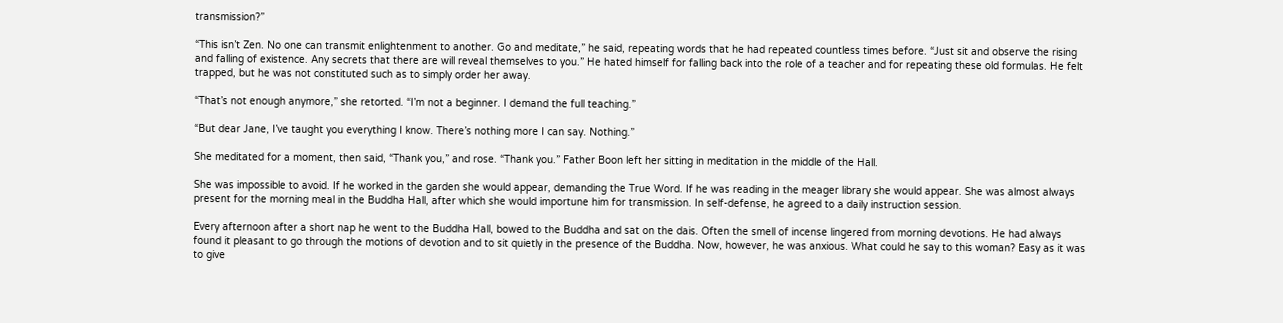transmission?”

“This isn’t Zen. No one can transmit enlightenment to another. Go and meditate,” he said, repeating words that he had repeated countless times before. “Just sit and observe the rising and falling of existence. Any secrets that there are will reveal themselves to you.” He hated himself for falling back into the role of a teacher and for repeating these old formulas. He felt trapped, but he was not constituted such as to simply order her away.

“That’s not enough anymore,” she retorted. “I’m not a beginner. I demand the full teaching.”

“But dear Jane, I’ve taught you everything I know. There’s nothing more I can say. Nothing.”

She meditated for a moment, then said, “Thank you,” and rose. “Thank you.” Father Boon left her sitting in meditation in the middle of the Hall.

She was impossible to avoid. If he worked in the garden she would appear, demanding the True Word. If he was reading in the meager library she would appear. She was almost always present for the morning meal in the Buddha Hall, after which she would importune him for transmission. In self-defense, he agreed to a daily instruction session.

Every afternoon after a short nap he went to the Buddha Hall, bowed to the Buddha and sat on the dais. Often the smell of incense lingered from morning devotions. He had always found it pleasant to go through the motions of devotion and to sit quietly in the presence of the Buddha. Now, however, he was anxious. What could he say to this woman? Easy as it was to give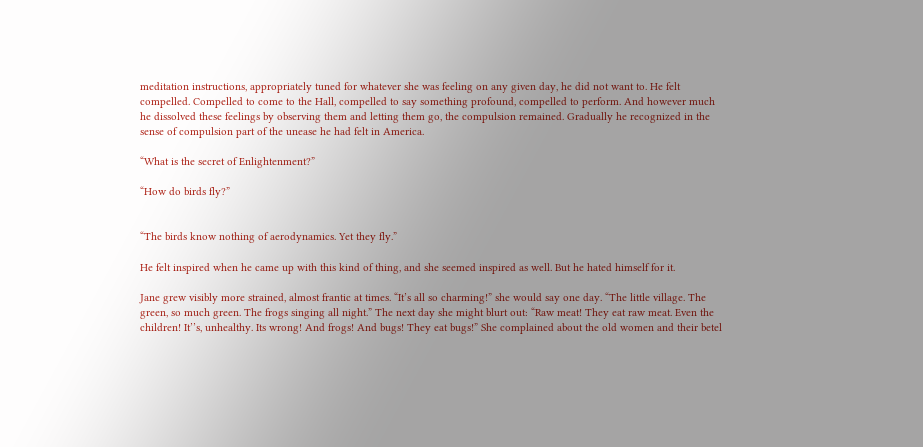meditation instructions, appropriately tuned for whatever she was feeling on any given day, he did not want to. He felt compelled. Compelled to come to the Hall, compelled to say something profound, compelled to perform. And however much he dissolved these feelings by observing them and letting them go, the compulsion remained. Gradually he recognized in the sense of compulsion part of the unease he had felt in America.

“What is the secret of Enlightenment?”

“How do birds fly?”


“The birds know nothing of aerodynamics. Yet they fly.”

He felt inspired when he came up with this kind of thing, and she seemed inspired as well. But he hated himself for it.

Jane grew visibly more strained, almost frantic at times. “It’s all so charming!” she would say one day. “The little village. The green, so much green. The frogs singing all night.” The next day she might blurt out: “Raw meat! They eat raw meat. Even the children! It’’s, unhealthy. Its wrong! And frogs! And bugs! They eat bugs!” She complained about the old women and their betel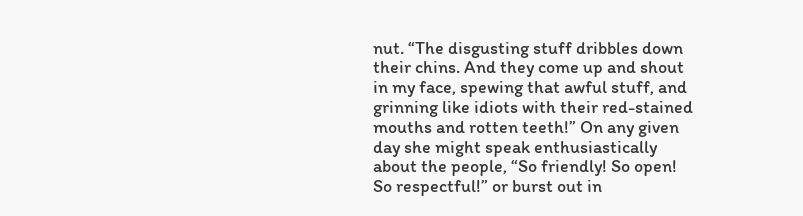nut. “The disgusting stuff dribbles down their chins. And they come up and shout in my face, spewing that awful stuff, and grinning like idiots with their red-stained mouths and rotten teeth!” On any given day she might speak enthusiastically about the people, “So friendly! So open! So respectful!” or burst out in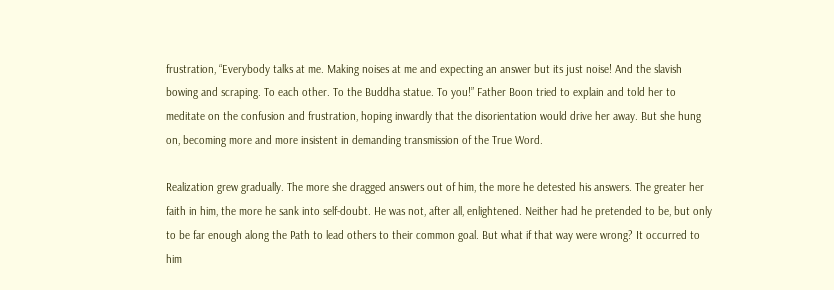frustration, “Everybody talks at me. Making noises at me and expecting an answer but its just noise! And the slavish bowing and scraping. To each other. To the Buddha statue. To you!” Father Boon tried to explain and told her to meditate on the confusion and frustration, hoping inwardly that the disorientation would drive her away. But she hung on, becoming more and more insistent in demanding transmission of the True Word.

Realization grew gradually. The more she dragged answers out of him, the more he detested his answers. The greater her faith in him, the more he sank into self-doubt. He was not, after all, enlightened. Neither had he pretended to be, but only to be far enough along the Path to lead others to their common goal. But what if that way were wrong? It occurred to him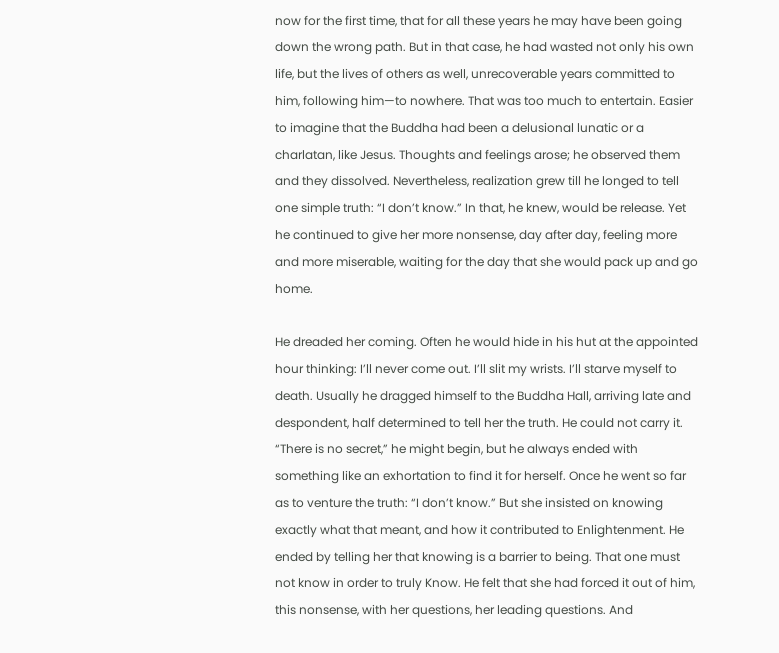now for the first time, that for all these years he may have been going down the wrong path. But in that case, he had wasted not only his own life, but the lives of others as well, unrecoverable years committed to him, following him—to nowhere. That was too much to entertain. Easier to imagine that the Buddha had been a delusional lunatic or a charlatan, like Jesus. Thoughts and feelings arose; he observed them and they dissolved. Nevertheless, realization grew till he longed to tell one simple truth: “I don’t know.” In that, he knew, would be release. Yet he continued to give her more nonsense, day after day, feeling more and more miserable, waiting for the day that she would pack up and go home.

He dreaded her coming. Often he would hide in his hut at the appointed hour thinking: I’ll never come out. I’ll slit my wrists. I’ll starve myself to death. Usually he dragged himself to the Buddha Hall, arriving late and despondent, half determined to tell her the truth. He could not carry it. “There is no secret,” he might begin, but he always ended with something like an exhortation to find it for herself. Once he went so far as to venture the truth: “I don’t know.” But she insisted on knowing exactly what that meant, and how it contributed to Enlightenment. He ended by telling her that knowing is a barrier to being. That one must not know in order to truly Know. He felt that she had forced it out of him, this nonsense, with her questions, her leading questions. And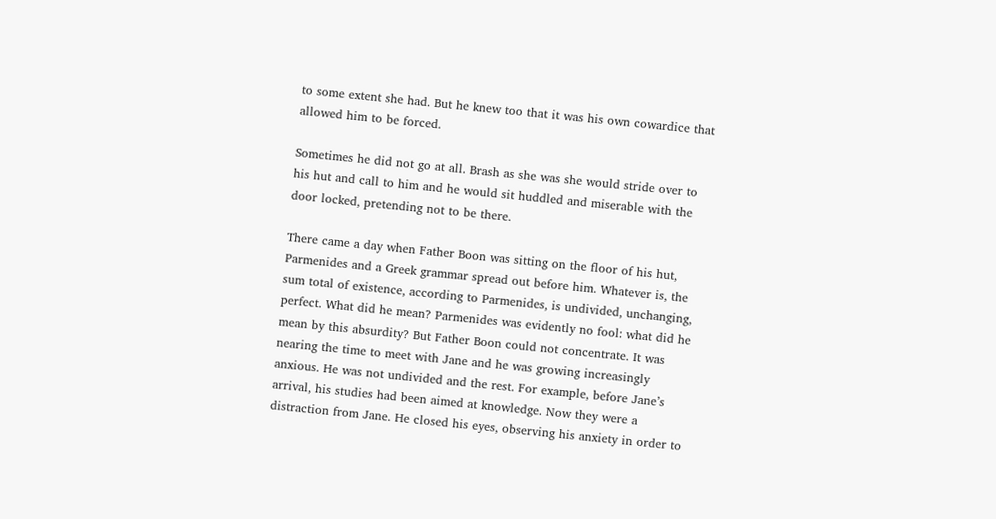to some extent she had. But he knew too that it was his own cowardice that allowed him to be forced.

Sometimes he did not go at all. Brash as she was she would stride over to his hut and call to him and he would sit huddled and miserable with the door locked, pretending not to be there.

There came a day when Father Boon was sitting on the floor of his hut, Parmenides and a Greek grammar spread out before him. Whatever is, the sum total of existence, according to Parmenides, is undivided, unchanging, perfect. What did he mean? Parmenides was evidently no fool: what did he mean by this absurdity? But Father Boon could not concentrate. It was nearing the time to meet with Jane and he was growing increasingly anxious. He was not undivided and the rest. For example, before Jane’s arrival, his studies had been aimed at knowledge. Now they were a distraction from Jane. He closed his eyes, observing his anxiety in order to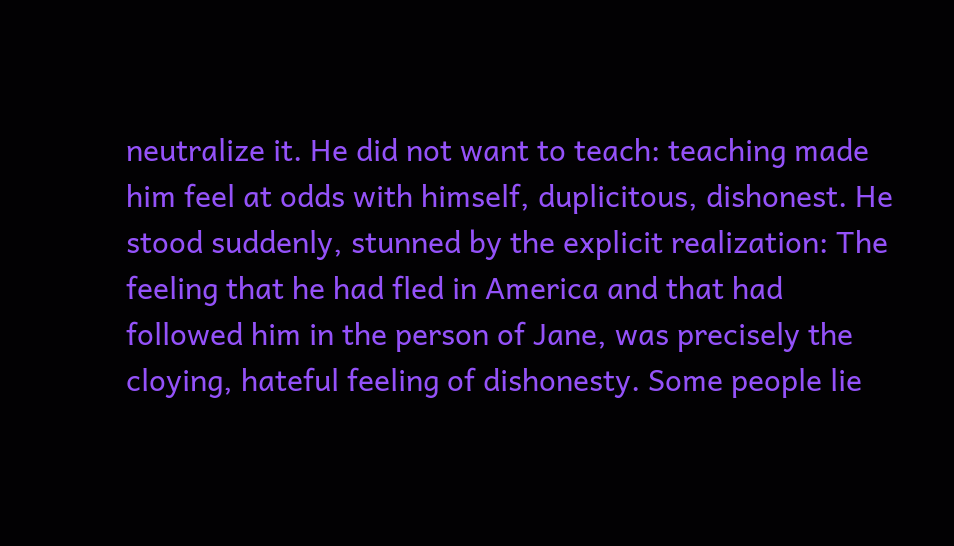neutralize it. He did not want to teach: teaching made him feel at odds with himself, duplicitous, dishonest. He stood suddenly, stunned by the explicit realization: The feeling that he had fled in America and that had followed him in the person of Jane, was precisely the cloying, hateful feeling of dishonesty. Some people lie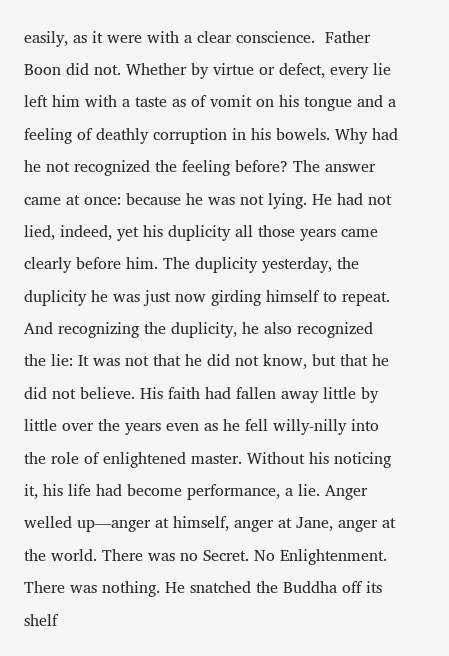easily, as it were with a clear conscience.  Father Boon did not. Whether by virtue or defect, every lie left him with a taste as of vomit on his tongue and a feeling of deathly corruption in his bowels. Why had he not recognized the feeling before? The answer came at once: because he was not lying. He had not lied, indeed, yet his duplicity all those years came clearly before him. The duplicity yesterday, the duplicity he was just now girding himself to repeat. And recognizing the duplicity, he also recognized the lie: It was not that he did not know, but that he did not believe. His faith had fallen away little by little over the years even as he fell willy-nilly into the role of enlightened master. Without his noticing it, his life had become performance, a lie. Anger welled up—anger at himself, anger at Jane, anger at the world. There was no Secret. No Enlightenment. There was nothing. He snatched the Buddha off its shelf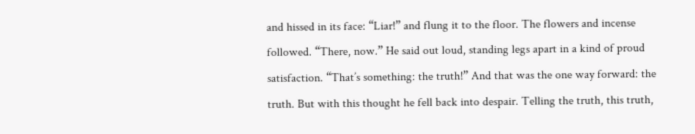and hissed in its face: “Liar!” and flung it to the floor. The flowers and incense followed. “There, now.” He said out loud, standing legs apart in a kind of proud satisfaction. “That’s something: the truth!” And that was the one way forward: the truth. But with this thought he fell back into despair. Telling the truth, this truth,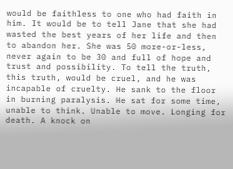would be faithless to one who had faith in him. It would be to tell Jane that she had wasted the best years of her life and then to abandon her. She was 50 more-or-less, never again to be 30 and full of hope and trust and possibility. To tell the truth, this truth, would be cruel, and he was incapable of cruelty. He sank to the floor in burning paralysis. He sat for some time, unable to think. Unable to move. Longing for death. A knock on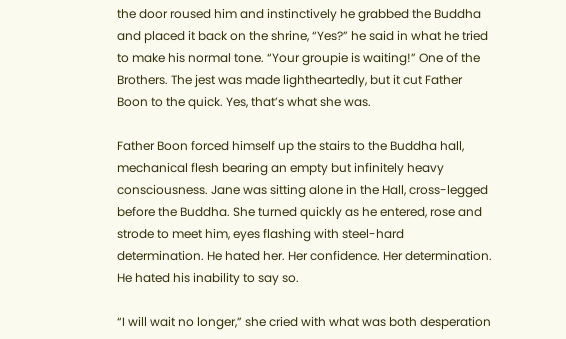the door roused him and instinctively he grabbed the Buddha and placed it back on the shrine, “Yes?” he said in what he tried to make his normal tone. “Your groupie is waiting!” One of the Brothers. The jest was made lightheartedly, but it cut Father Boon to the quick. Yes, that’s what she was.

Father Boon forced himself up the stairs to the Buddha hall, mechanical flesh bearing an empty but infinitely heavy consciousness. Jane was sitting alone in the Hall, cross-legged before the Buddha. She turned quickly as he entered, rose and strode to meet him, eyes flashing with steel-hard determination. He hated her. Her confidence. Her determination. He hated his inability to say so.

“I will wait no longer,” she cried with what was both desperation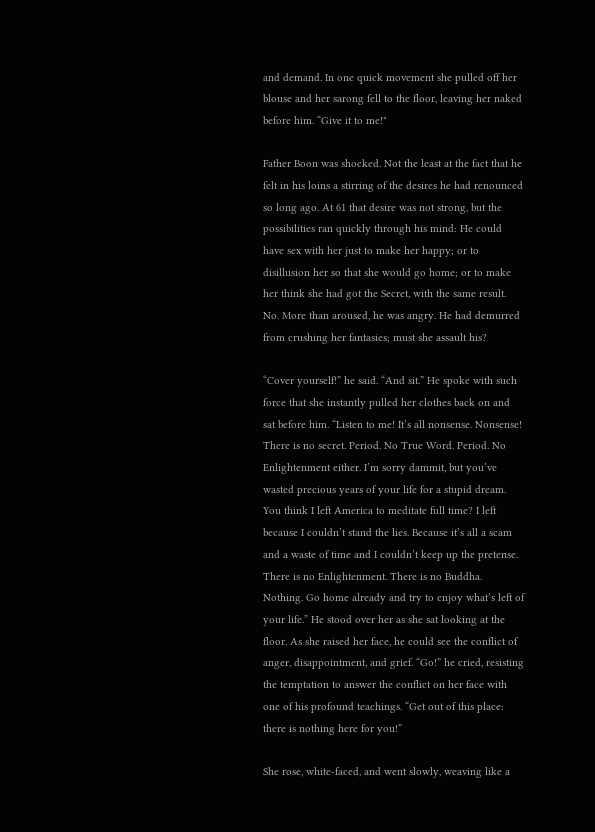and demand. In one quick movement she pulled off her blouse and her sarong fell to the floor, leaving her naked before him. “Give it to me!"

Father Boon was shocked. Not the least at the fact that he felt in his loins a stirring of the desires he had renounced so long ago. At 61 that desire was not strong, but the possibilities ran quickly through his mind: He could have sex with her just to make her happy; or to disillusion her so that she would go home; or to make her think she had got the Secret, with the same result. No. More than aroused, he was angry. He had demurred from crushing her fantasies; must she assault his?

“Cover yourself!” he said. “And sit.” He spoke with such force that she instantly pulled her clothes back on and sat before him. “Listen to me! It’s all nonsense. Nonsense! There is no secret. Period. No True Word. Period. No Enlightenment either. I’m sorry dammit, but you’ve wasted precious years of your life for a stupid dream. You think I left America to meditate full time? I left because I couldn’t stand the lies. Because it’s all a scam and a waste of time and I couldn’t keep up the pretense. There is no Enlightenment. There is no Buddha. Nothing. Go home already and try to enjoy what’s left of your life.” He stood over her as she sat looking at the floor. As she raised her face, he could see the conflict of anger, disappointment, and grief. “Go!” he cried, resisting the temptation to answer the conflict on her face with one of his profound teachings. “Get out of this place: there is nothing here for you!”

She rose, white-faced, and went slowly, weaving like a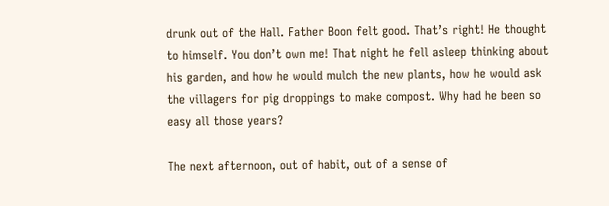drunk out of the Hall. Father Boon felt good. That’s right! He thought to himself. You don’t own me! That night he fell asleep thinking about his garden, and how he would mulch the new plants, how he would ask the villagers for pig droppings to make compost. Why had he been so easy all those years?

The next afternoon, out of habit, out of a sense of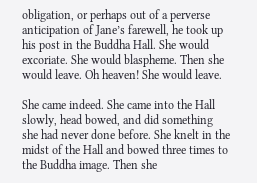obligation, or perhaps out of a perverse anticipation of Jane’s farewell, he took up his post in the Buddha Hall. She would excoriate. She would blaspheme. Then she would leave. Oh heaven! She would leave.

She came indeed. She came into the Hall slowly, head bowed, and did something she had never done before. She knelt in the midst of the Hall and bowed three times to the Buddha image. Then she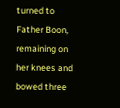turned to Father Boon, remaining on her knees and bowed three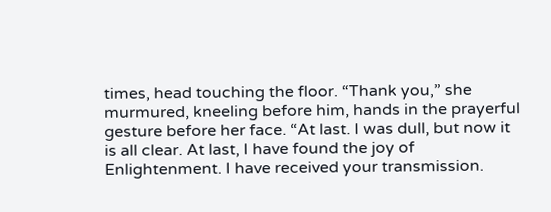times, head touching the floor. “Thank you,” she murmured, kneeling before him, hands in the prayerful gesture before her face. “At last. I was dull, but now it is all clear. At last, I have found the joy of Enlightenment. I have received your transmission.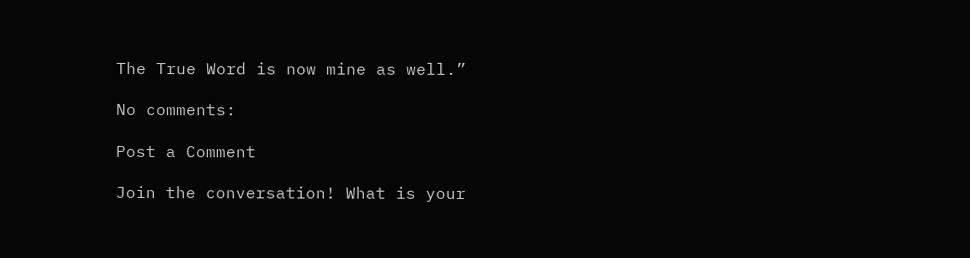The True Word is now mine as well.”

No comments:

Post a Comment

Join the conversation! What is your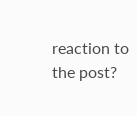reaction to the post?